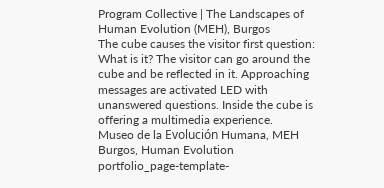Program Collective | The Landscapes of Human Evolution (MEH), Burgos
The cube causes the visitor first question: What is it? The visitor can go around the cube and be reflected in it. Approaching messages are activated LED with unanswered questions. Inside the cube is offering a multimedia experience.
Museo de la Evolución Humana, MEH Burgos, Human Evolution
portfolio_page-template-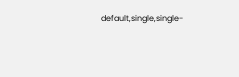default,single,single-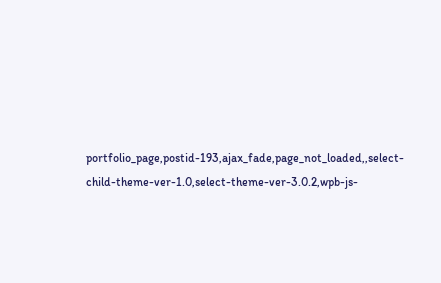portfolio_page,postid-193,ajax_fade,page_not_loaded,,select-child-theme-ver-1.0,select-theme-ver-3.0.2,wpb-js-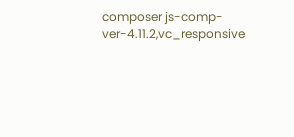composer js-comp-ver-4.11.2,vc_responsive